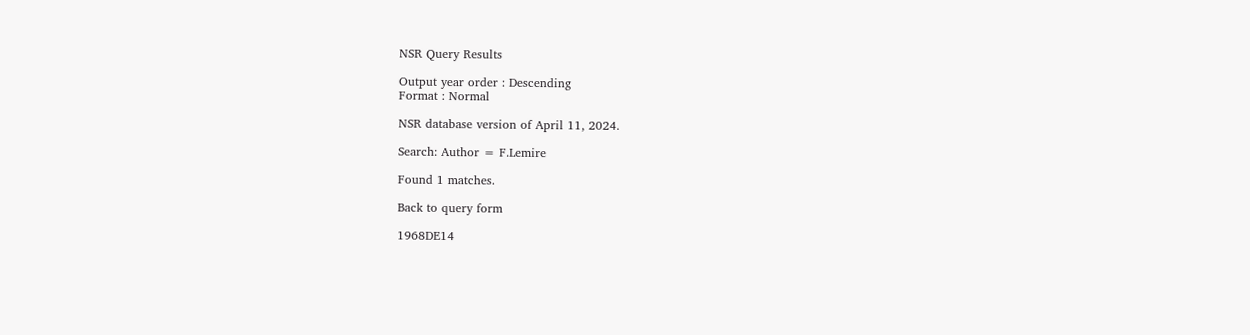NSR Query Results

Output year order : Descending
Format : Normal

NSR database version of April 11, 2024.

Search: Author = F.Lemire

Found 1 matches.

Back to query form

1968DE14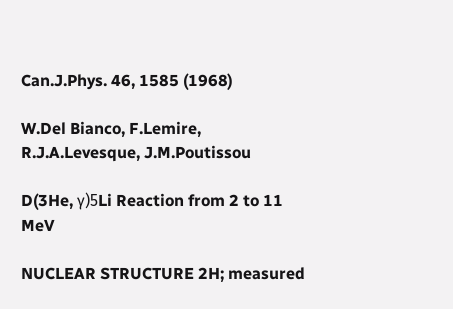Can.J.Phys. 46, 1585 (1968)

W.Del Bianco, F.Lemire, R.J.A.Levesque, J.M.Poutissou

D(3He, γ)5Li Reaction from 2 to 11 MeV

NUCLEAR STRUCTURE 2H; measured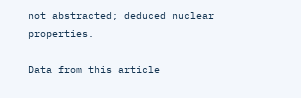not abstracted; deduced nuclear properties.

Data from this article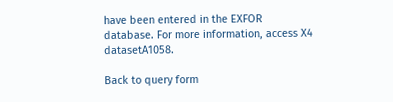have been entered in the EXFOR database. For more information, access X4 datasetA1058.

Back to query form